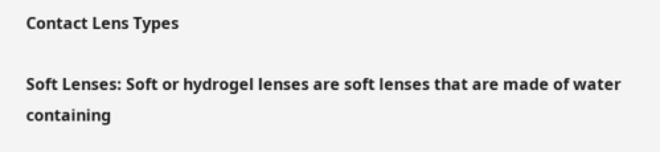Contact Lens Types

Soft Lenses: Soft or hydrogel lenses are soft lenses that are made of water containing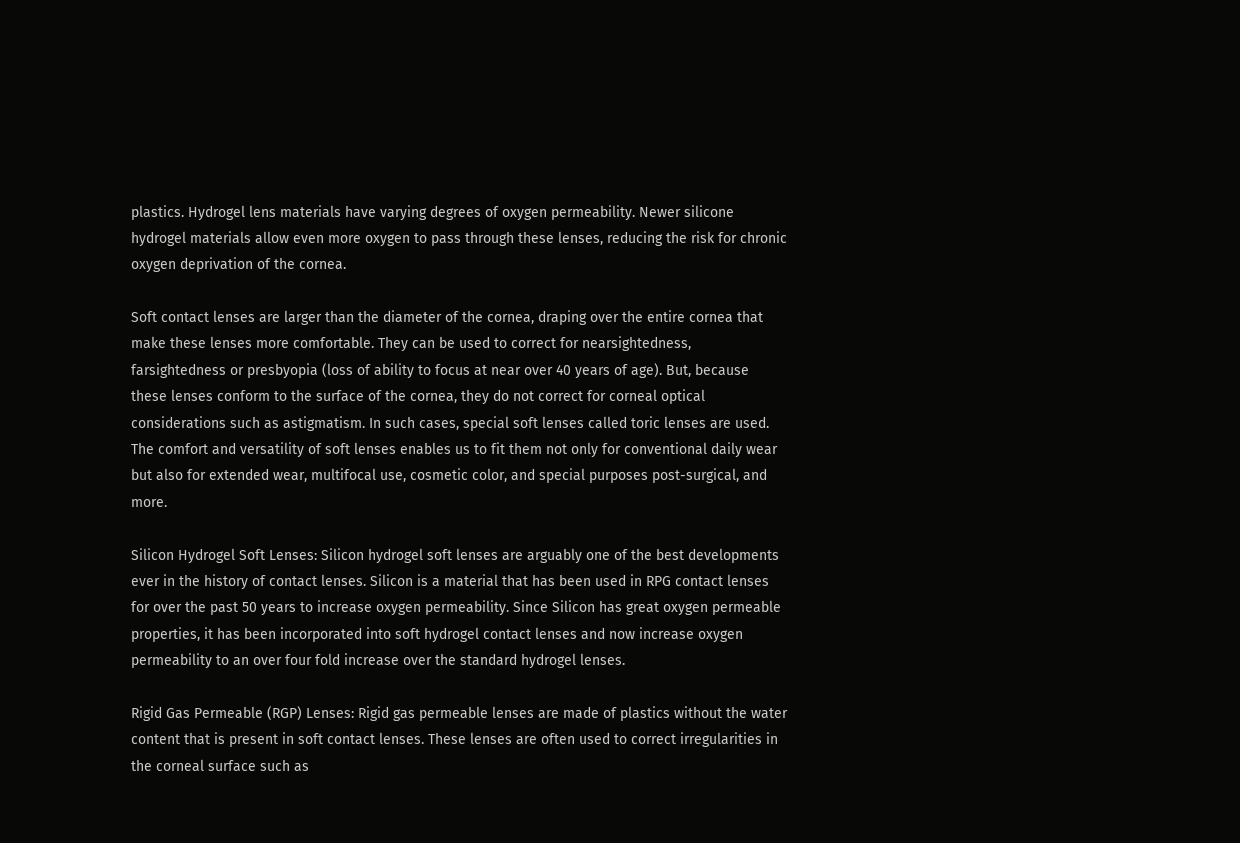plastics. Hydrogel lens materials have varying degrees of oxygen permeability. Newer silicone hydrogel materials allow even more oxygen to pass through these lenses, reducing the risk for chronic oxygen deprivation of the cornea.

Soft contact lenses are larger than the diameter of the cornea, draping over the entire cornea that make these lenses more comfortable. They can be used to correct for nearsightedness, farsightedness or presbyopia (loss of ability to focus at near over 40 years of age). But, because these lenses conform to the surface of the cornea, they do not correct for corneal optical considerations such as astigmatism. In such cases, special soft lenses called toric lenses are used. The comfort and versatility of soft lenses enables us to fit them not only for conventional daily wear but also for extended wear, multifocal use, cosmetic color, and special purposes post-surgical, and more.

Silicon Hydrogel Soft Lenses: Silicon hydrogel soft lenses are arguably one of the best developments ever in the history of contact lenses. Silicon is a material that has been used in RPG contact lenses for over the past 50 years to increase oxygen permeability. Since Silicon has great oxygen permeable properties, it has been incorporated into soft hydrogel contact lenses and now increase oxygen permeability to an over four fold increase over the standard hydrogel lenses.

Rigid Gas Permeable (RGP) Lenses: Rigid gas permeable lenses are made of plastics without the water content that is present in soft contact lenses. These lenses are often used to correct irregularities in the corneal surface such as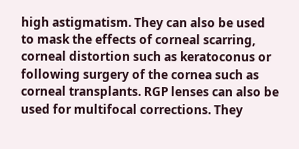high astigmatism. They can also be used to mask the effects of corneal scarring, corneal distortion such as keratoconus or following surgery of the cornea such as corneal transplants. RGP lenses can also be used for multifocal corrections. They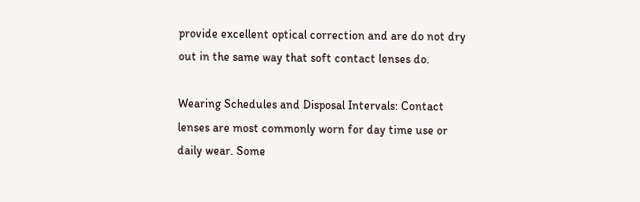provide excellent optical correction and are do not dry out in the same way that soft contact lenses do.

Wearing Schedules and Disposal Intervals: Contact lenses are most commonly worn for day time use or daily wear. Some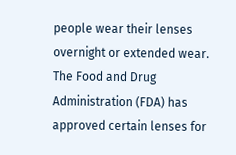people wear their lenses overnight or extended wear. The Food and Drug Administration (FDA) has approved certain lenses for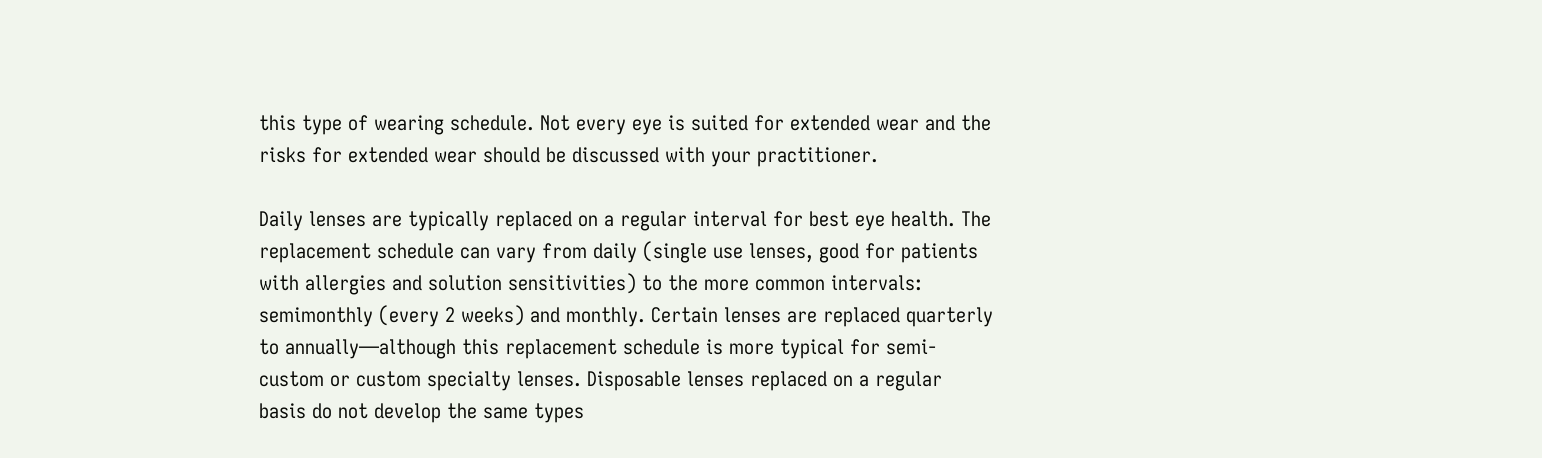this type of wearing schedule. Not every eye is suited for extended wear and the risks for extended wear should be discussed with your practitioner.

Daily lenses are typically replaced on a regular interval for best eye health. The replacement schedule can vary from daily (single use lenses, good for patients with allergies and solution sensitivities) to the more common intervals: semimonthly (every 2 weeks) and monthly. Certain lenses are replaced quarterly to annually—although this replacement schedule is more typical for semi-custom or custom specialty lenses. Disposable lenses replaced on a regular basis do not develop the same types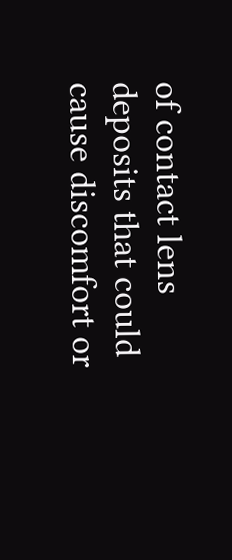of contact lens deposits that could cause discomfort or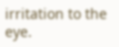irritation to the eye.